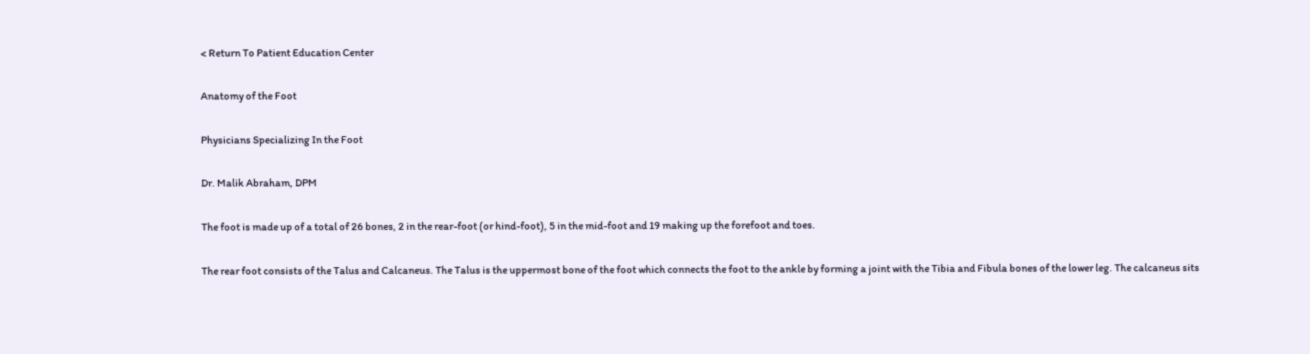< Return To Patient Education Center

Anatomy of the Foot

Physicians Specializing In the Foot

Dr. Malik Abraham, DPM

The foot is made up of a total of 26 bones, 2 in the rear-foot (or hind-foot), 5 in the mid-foot and 19 making up the forefoot and toes.

The rear foot consists of the Talus and Calcaneus. The Talus is the uppermost bone of the foot which connects the foot to the ankle by forming a joint with the Tibia and Fibula bones of the lower leg. The calcaneus sits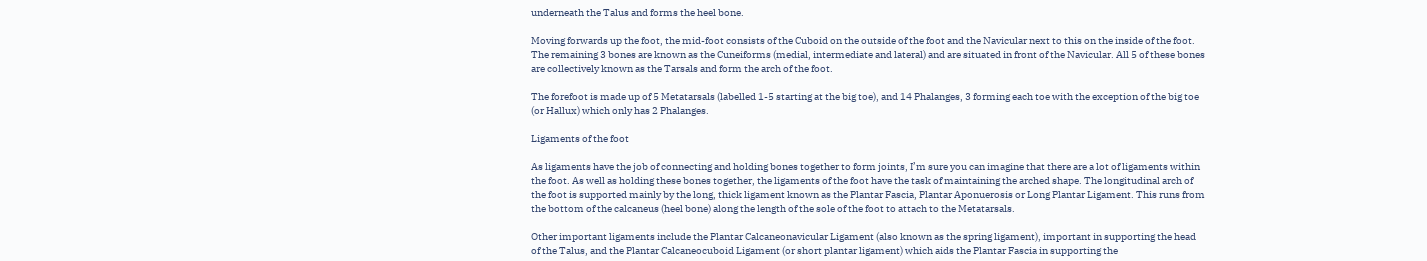underneath the Talus and forms the heel bone.

Moving forwards up the foot, the mid-foot consists of the Cuboid on the outside of the foot and the Navicular next to this on the inside of the foot. The remaining 3 bones are known as the Cuneiforms (medial, intermediate and lateral) and are situated in front of the Navicular. All 5 of these bones are collectively known as the Tarsals and form the arch of the foot.

The forefoot is made up of 5 Metatarsals (labelled 1-5 starting at the big toe), and 14 Phalanges, 3 forming each toe with the exception of the big toe (or Hallux) which only has 2 Phalanges.

Ligaments of the foot

As ligaments have the job of connecting and holding bones together to form joints, I’m sure you can imagine that there are a lot of ligaments within the foot. As well as holding these bones together, the ligaments of the foot have the task of maintaining the arched shape. The longitudinal arch of the foot is supported mainly by the long, thick ligament known as the Plantar Fascia, Plantar Aponuerosis or Long Plantar Ligament. This runs from the bottom of the calcaneus (heel bone) along the length of the sole of the foot to attach to the Metatarsals.

Other important ligaments include the Plantar Calcaneonavicular Ligament (also known as the spring ligament), important in supporting the head of the Talus, and the Plantar Calcaneocuboid Ligament (or short plantar ligament) which aids the Plantar Fascia in supporting the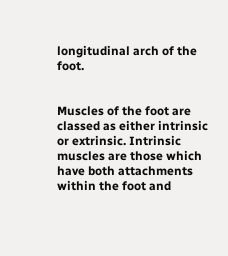longitudinal arch of the foot.


Muscles of the foot are classed as either intrinsic or extrinsic. Intrinsic muscles are those which have both attachments within the foot and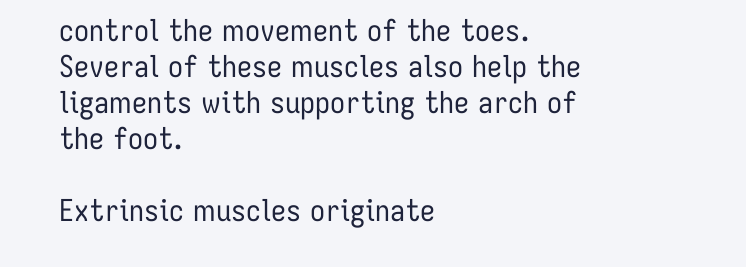control the movement of the toes. Several of these muscles also help the ligaments with supporting the arch of the foot.

Extrinsic muscles originate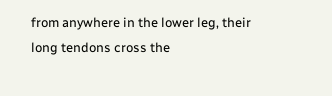from anywhere in the lower leg, their long tendons cross the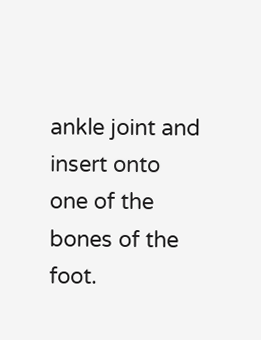ankle joint and insert onto one of the bones of the foot.